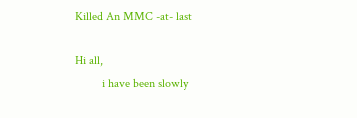Killed An MMC -at- last

Hi all,
         i have been slowly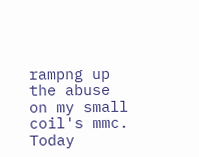rampng up the abuse on my small coil's mmc.
Today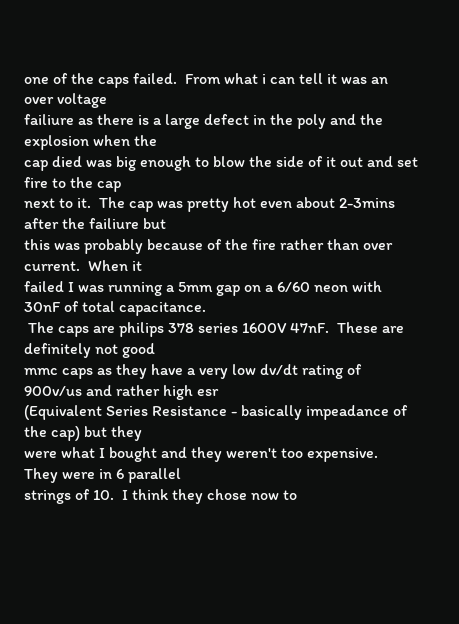one of the caps failed.  From what i can tell it was an over voltage
failiure as there is a large defect in the poly and the explosion when the
cap died was big enough to blow the side of it out and set fire to the cap
next to it.  The cap was pretty hot even about 2-3mins after the failiure but
this was probably because of the fire rather than over current.  When it
failed I was running a 5mm gap on a 6/60 neon with 30nF of total capacitance.
 The caps are philips 378 series 1600V 47nF.  These are definitely not good
mmc caps as they have a very low dv/dt rating of 900v/us and rather high esr
(Equivalent Series Resistance - basically impeadance of the cap) but they
were what I bought and they weren't too expensive.  They were in 6 parallel
strings of 10.  I think they chose now to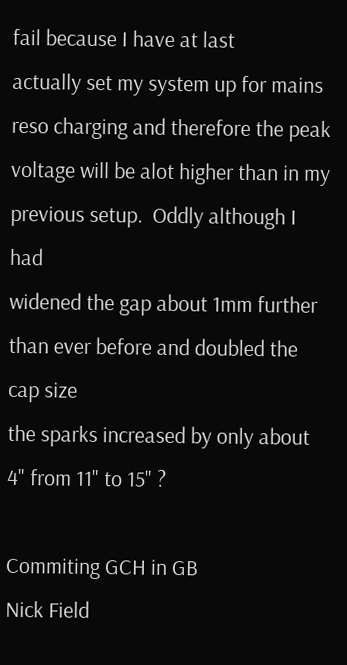fail because I have at last
actually set my system up for mains reso charging and therefore the peak
voltage will be alot higher than in my previous setup.  Oddly although I had
widened the gap about 1mm further than ever before and doubled the cap size
the sparks increased by only about 4" from 11" to 15" ?

Commiting GCH in GB
Nick Field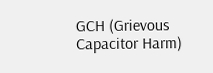GCH (Grievous Capacitor Harm)